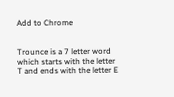Add to Chrome


Trounce is a 7 letter word which starts with the letter T and ends with the letter E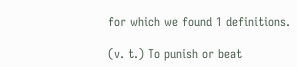for which we found 1 definitions.

(v. t.) To punish or beat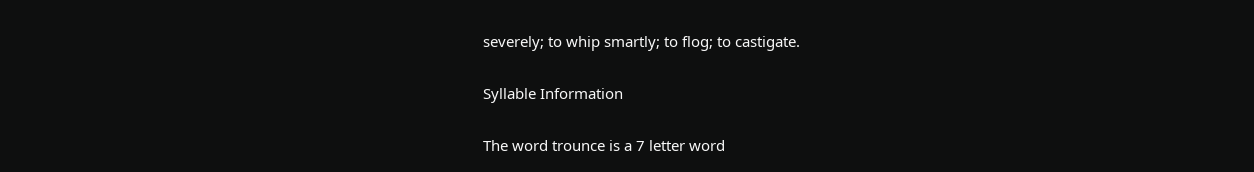severely; to whip smartly; to flog; to castigate.

Syllable Information

The word trounce is a 7 letter word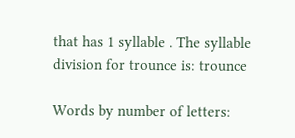that has 1 syllable . The syllable division for trounce is: trounce

Words by number of letters: